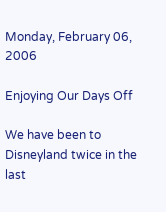Monday, February 06, 2006

Enjoying Our Days Off

We have been to Disneyland twice in the last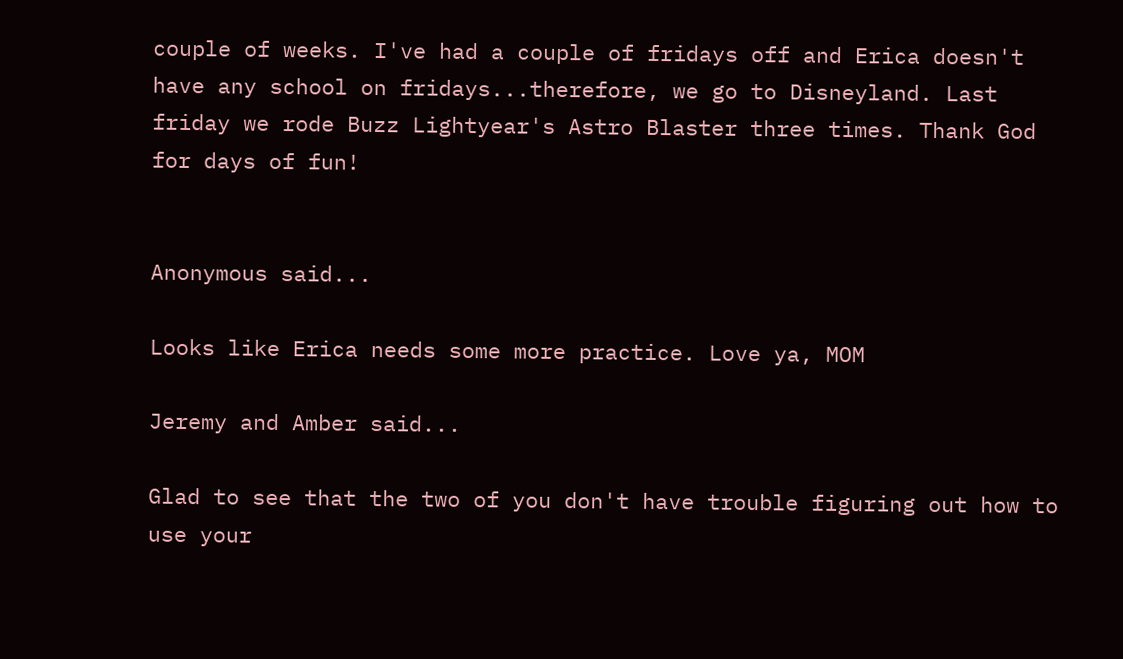couple of weeks. I've had a couple of fridays off and Erica doesn't have any school on fridays...therefore, we go to Disneyland. Last friday we rode Buzz Lightyear's Astro Blaster three times. Thank God for days of fun!


Anonymous said...

Looks like Erica needs some more practice. Love ya, MOM

Jeremy and Amber said...

Glad to see that the two of you don't have trouble figuring out how to use your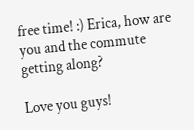free time! :) Erica, how are you and the commute getting along?

Love you guys!